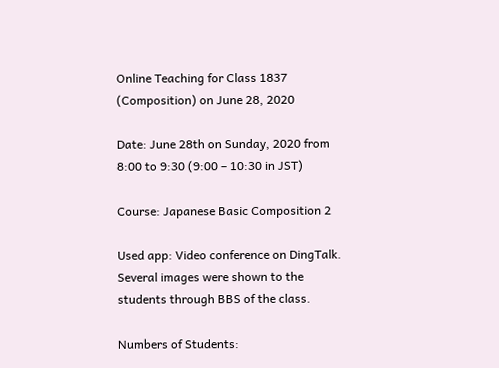Online Teaching for Class 1837 (Composition) on June 28, 2020

Date: June 28th on Sunday, 2020 from 8:00 to 9:30 (9:00 – 10:30 in JST)

Course: Japanese Basic Composition 2

Used app: Video conference on DingTalk. Several images were shown to the students through BBS of the class.

Numbers of Students: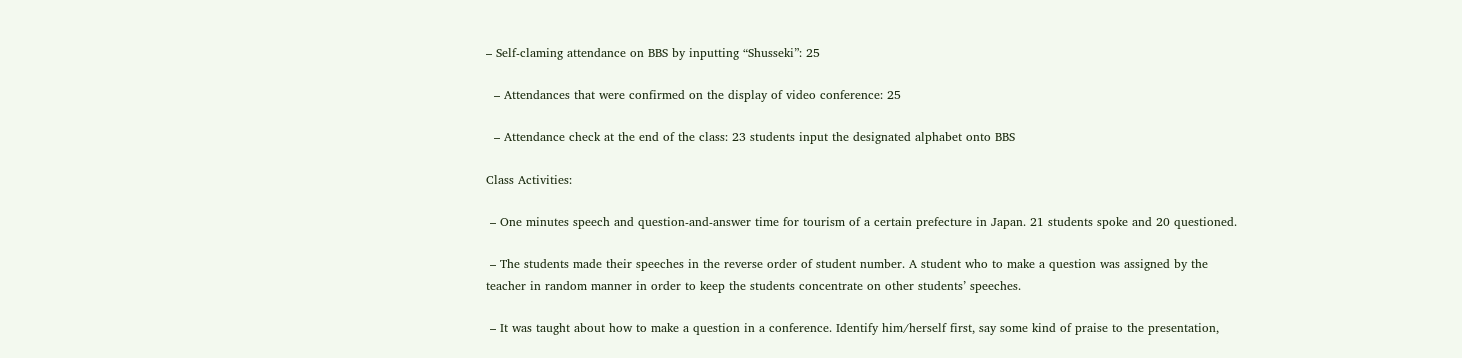– Self-claming attendance on BBS by inputting “Shusseki”: 25

  – Attendances that were confirmed on the display of video conference: 25

  – Attendance check at the end of the class: 23 students input the designated alphabet onto BBS

Class Activities:

 – One minutes speech and question-and-answer time for tourism of a certain prefecture in Japan. 21 students spoke and 20 questioned.

 – The students made their speeches in the reverse order of student number. A student who to make a question was assigned by the teacher in random manner in order to keep the students concentrate on other students’ speeches.

 – It was taught about how to make a question in a conference. Identify him/herself first, say some kind of praise to the presentation,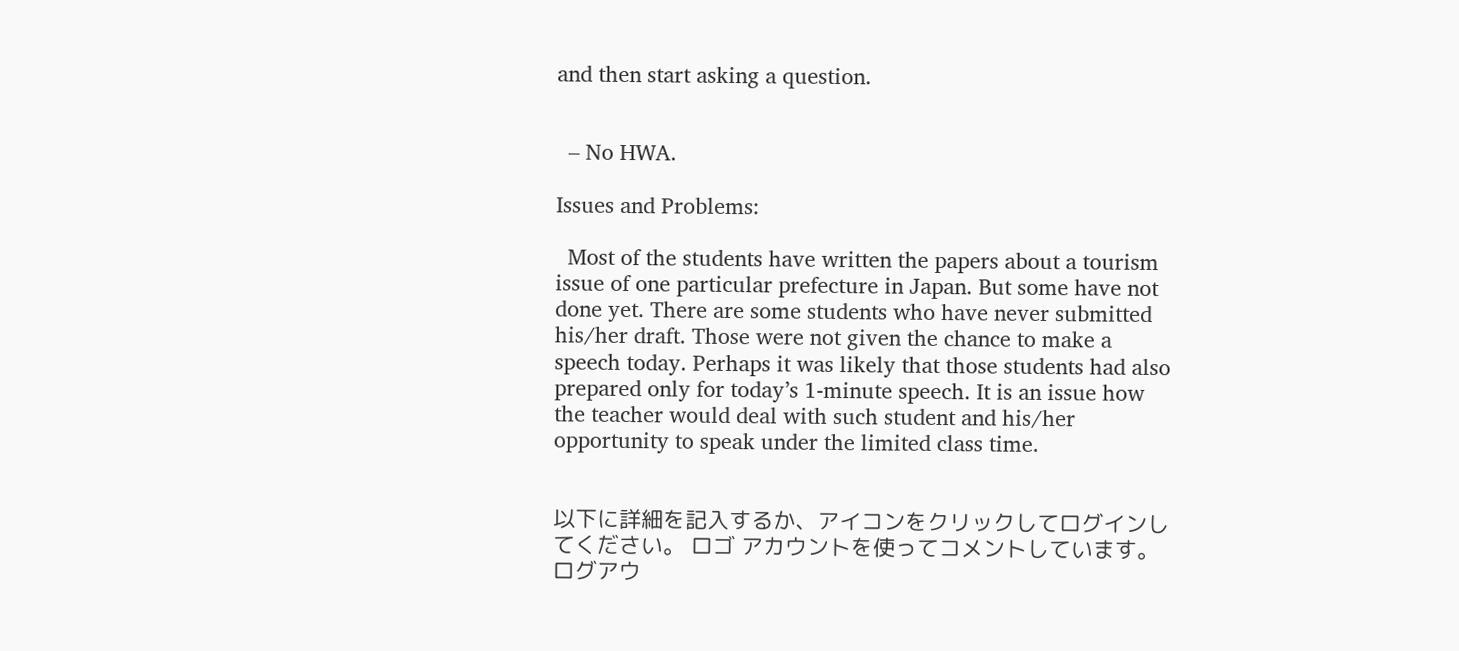and then start asking a question.


  – No HWA.

Issues and Problems:

  Most of the students have written the papers about a tourism issue of one particular prefecture in Japan. But some have not done yet. There are some students who have never submitted his/her draft. Those were not given the chance to make a speech today. Perhaps it was likely that those students had also prepared only for today’s 1-minute speech. It is an issue how the teacher would deal with such student and his/her opportunity to speak under the limited class time.


以下に詳細を記入するか、アイコンをクリックしてログインしてください。 ロゴ アカウントを使ってコメントしています。 ログアウ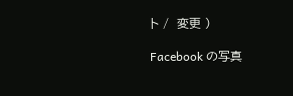ト /  変更 )

Facebook の写真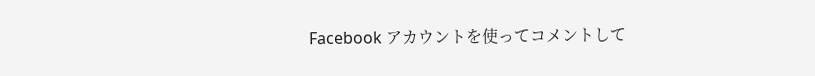Facebook アカウントを使ってコメントして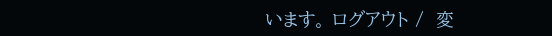います。 ログアウト /  変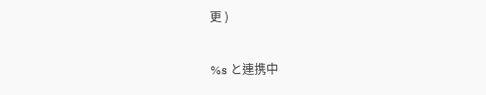更 )

%s と連携中